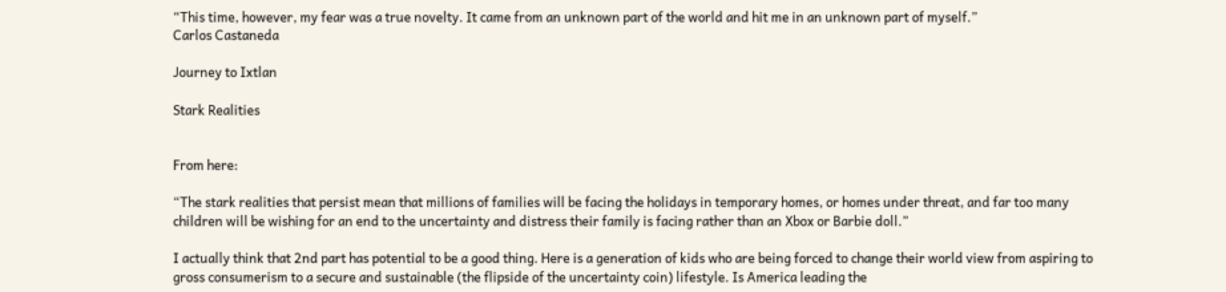“This time, however, my fear was a true novelty. It came from an unknown part of the world and hit me in an unknown part of myself.”
Carlos Castaneda

Journey to Ixtlan

Stark Realities


From here:

“The stark realities that persist mean that millions of families will be facing the holidays in temporary homes, or homes under threat, and far too many children will be wishing for an end to the uncertainty and distress their family is facing rather than an Xbox or Barbie doll.”

I actually think that 2nd part has potential to be a good thing. Here is a generation of kids who are being forced to change their world view from aspiring to gross consumerism to a secure and sustainable (the flipside of the uncertainty coin) lifestyle. Is America leading the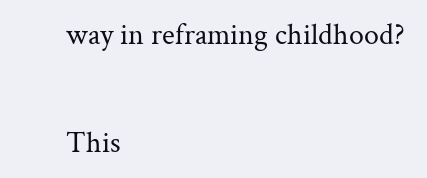way in reframing childhood?


This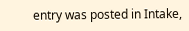entry was posted in Intake,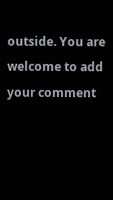outside. You are welcome to add your comment